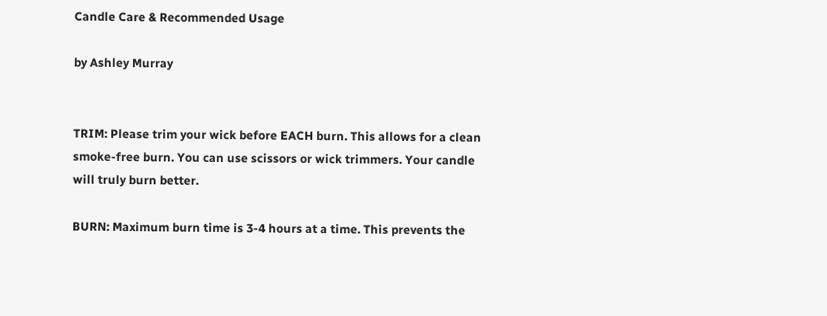Candle Care & Recommended Usage

by Ashley Murray


TRIM: Please trim your wick before EACH burn. This allows for a clean smoke-free burn. You can use scissors or wick trimmers. Your candle will truly burn better.

BURN: Maximum burn time is 3-4 hours at a time. This prevents the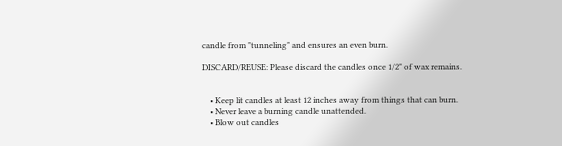candle from "tunneling" and ensures an even burn.

DISCARD/REUSE: Please discard the candles once 1/2" of wax remains.


    • Keep lit candles at least 12 inches away from things that can burn.
    • Never leave a burning candle unattended.
    • Blow out candles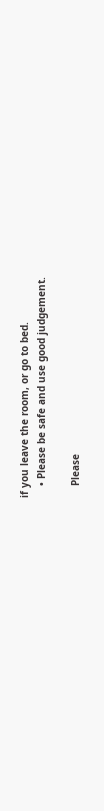if you leave the room, or go to bed.
    • Please be safe and use good judgement.

    Please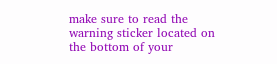make sure to read the warning sticker located on the bottom of your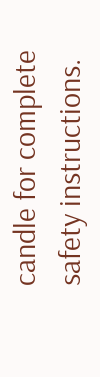candle for complete safety instructions.